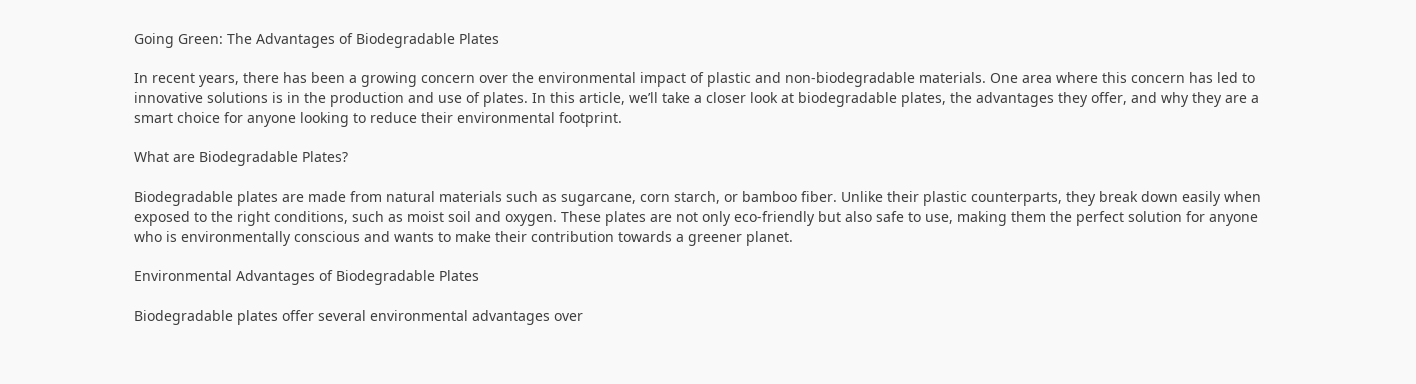Going Green: The Advantages of Biodegradable Plates

In recent years, there has been a growing concern over the environmental impact of plastic and non-biodegradable materials. One area where this concern has led to innovative solutions is in the production and use of plates. In this article, we’ll take a closer look at biodegradable plates, the advantages they offer, and why they are a smart choice for anyone looking to reduce their environmental footprint.

What are Biodegradable Plates?

Biodegradable plates are made from natural materials such as sugarcane, corn starch, or bamboo fiber. Unlike their plastic counterparts, they break down easily when exposed to the right conditions, such as moist soil and oxygen. These plates are not only eco-friendly but also safe to use, making them the perfect solution for anyone who is environmentally conscious and wants to make their contribution towards a greener planet.

Environmental Advantages of Biodegradable Plates

Biodegradable plates offer several environmental advantages over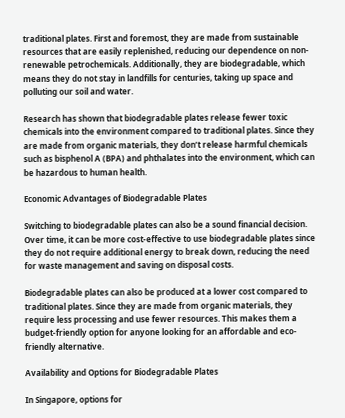traditional plates. First and foremost, they are made from sustainable resources that are easily replenished, reducing our dependence on non-renewable petrochemicals. Additionally, they are biodegradable, which means they do not stay in landfills for centuries, taking up space and polluting our soil and water.

Research has shown that biodegradable plates release fewer toxic chemicals into the environment compared to traditional plates. Since they are made from organic materials, they don’t release harmful chemicals such as bisphenol A (BPA) and phthalates into the environment, which can be hazardous to human health.

Economic Advantages of Biodegradable Plates

Switching to biodegradable plates can also be a sound financial decision. Over time, it can be more cost-effective to use biodegradable plates since they do not require additional energy to break down, reducing the need for waste management and saving on disposal costs.

Biodegradable plates can also be produced at a lower cost compared to traditional plates. Since they are made from organic materials, they require less processing and use fewer resources. This makes them a budget-friendly option for anyone looking for an affordable and eco-friendly alternative.

Availability and Options for Biodegradable Plates

In Singapore, options for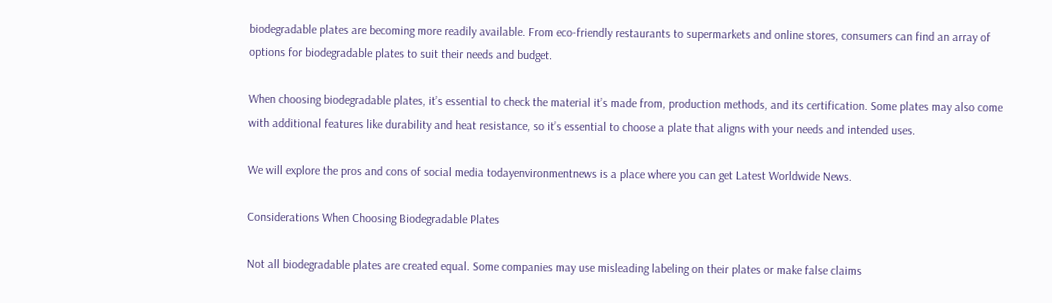biodegradable plates are becoming more readily available. From eco-friendly restaurants to supermarkets and online stores, consumers can find an array of options for biodegradable plates to suit their needs and budget.

When choosing biodegradable plates, it’s essential to check the material it’s made from, production methods, and its certification. Some plates may also come with additional features like durability and heat resistance, so it’s essential to choose a plate that aligns with your needs and intended uses.

We will explore the pros and cons of social media todayenvironmentnews is a place where you can get Latest Worldwide News.

Considerations When Choosing Biodegradable Plates

Not all biodegradable plates are created equal. Some companies may use misleading labeling on their plates or make false claims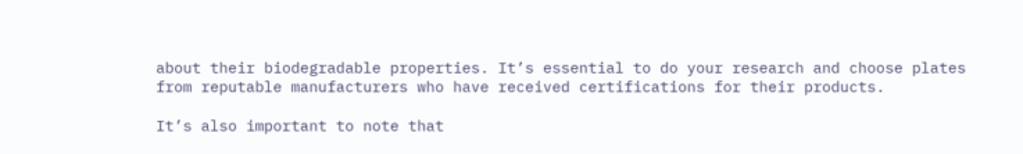about their biodegradable properties. It’s essential to do your research and choose plates from reputable manufacturers who have received certifications for their products.

It’s also important to note that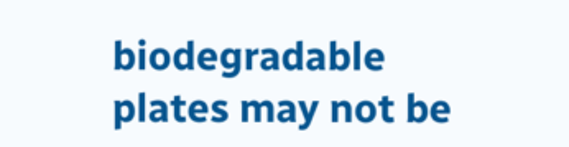biodegradable plates may not be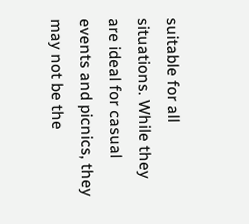suitable for all situations. While they are ideal for casual events and picnics, they may not be the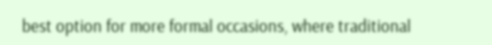best option for more formal occasions, where traditional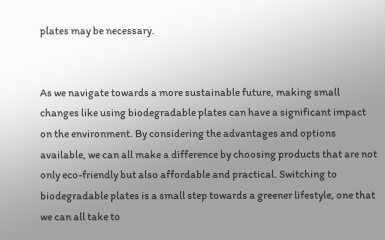plates may be necessary.


As we navigate towards a more sustainable future, making small changes like using biodegradable plates can have a significant impact on the environment. By considering the advantages and options available, we can all make a difference by choosing products that are not only eco-friendly but also affordable and practical. Switching to biodegradable plates is a small step towards a greener lifestyle, one that we can all take to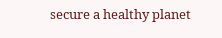secure a healthy planet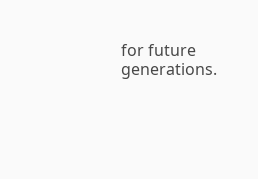for future generations.